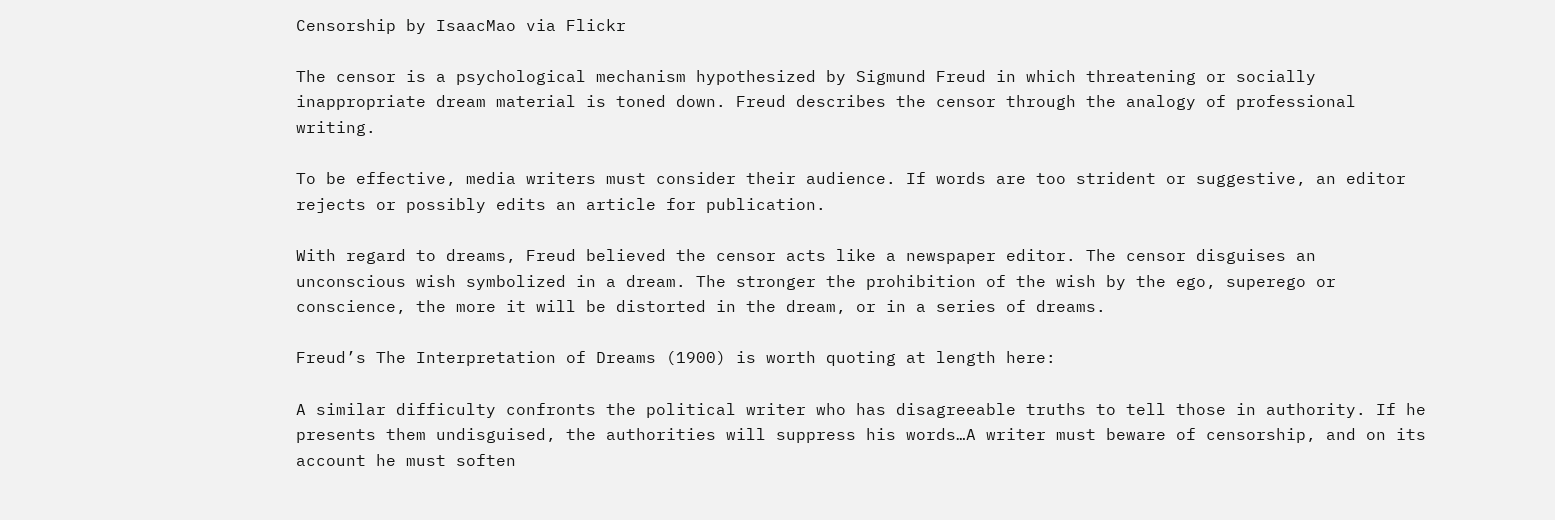Censorship by IsaacMao via Flickr

The censor is a psychological mechanism hypothesized by Sigmund Freud in which threatening or socially inappropriate dream material is toned down. Freud describes the censor through the analogy of professional writing.

To be effective, media writers must consider their audience. If words are too strident or suggestive, an editor rejects or possibly edits an article for publication.

With regard to dreams, Freud believed the censor acts like a newspaper editor. The censor disguises an unconscious wish symbolized in a dream. The stronger the prohibition of the wish by the ego, superego or conscience, the more it will be distorted in the dream, or in a series of dreams.

Freud’s The Interpretation of Dreams (1900) is worth quoting at length here:

A similar difficulty confronts the political writer who has disagreeable truths to tell those in authority. If he presents them undisguised, the authorities will suppress his words…A writer must beware of censorship, and on its account he must soften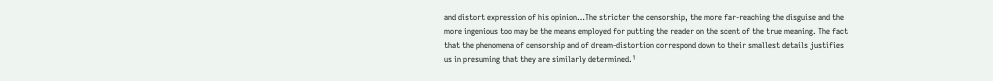and distort expression of his opinion…The stricter the censorship, the more far-reaching the disguise and the more ingenious too may be the means employed for putting the reader on the scent of the true meaning. The fact that the phenomena of censorship and of dream-distortion correspond down to their smallest details justifies us in presuming that they are similarly determined.¹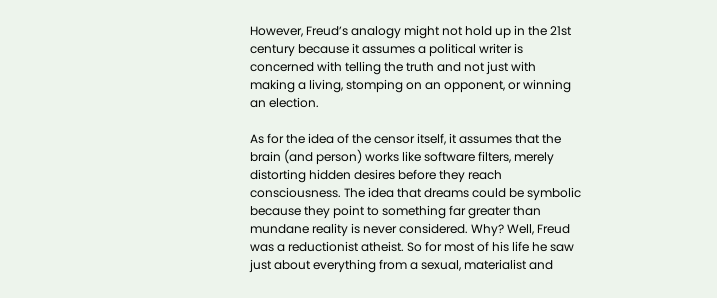However, Freud’s analogy might not hold up in the 21st century because it assumes a political writer is concerned with telling the truth and not just with making a living, stomping on an opponent, or winning an election.

As for the idea of the censor itself, it assumes that the brain (and person) works like software filters, merely distorting hidden desires before they reach consciousness. The idea that dreams could be symbolic because they point to something far greater than mundane reality is never considered. Why? Well, Freud was a reductionist atheist. So for most of his life he saw just about everything from a sexual, materialist and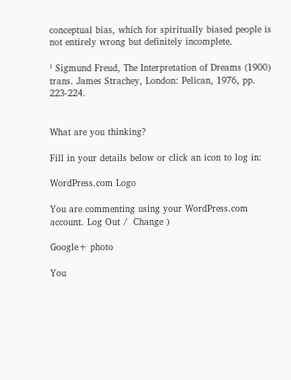conceptual bias, which for spiritually biased people is not entirely wrong but definitely incomplete.

¹ Sigmund Freud, The Interpretation of Dreams (1900) trans. James Strachey, London: Pelican, 1976, pp. 223-224.


What are you thinking?

Fill in your details below or click an icon to log in:

WordPress.com Logo

You are commenting using your WordPress.com account. Log Out /  Change )

Google+ photo

You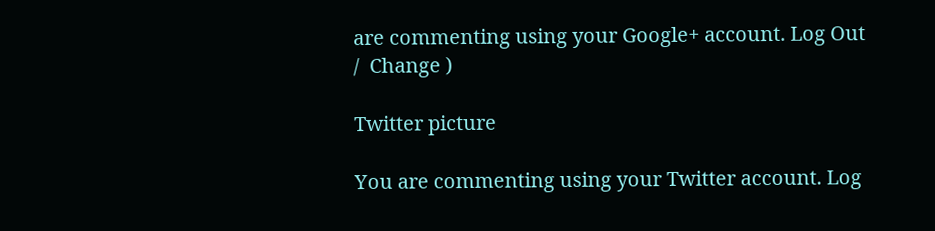are commenting using your Google+ account. Log Out /  Change )

Twitter picture

You are commenting using your Twitter account. Log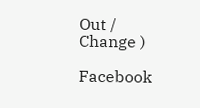Out /  Change )

Facebook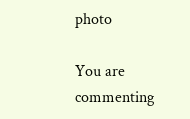photo

You are commenting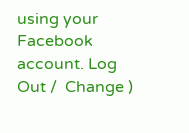using your Facebook account. Log Out /  Change )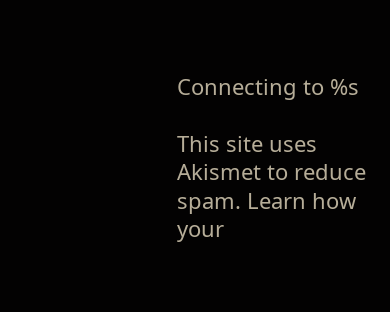Connecting to %s

This site uses Akismet to reduce spam. Learn how your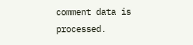comment data is processed.